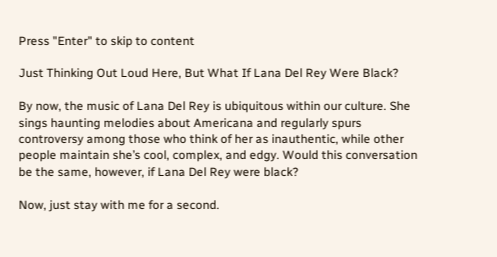Press "Enter" to skip to content

Just Thinking Out Loud Here, But What If Lana Del Rey Were Black?

By now, the music of Lana Del Rey is ubiquitous within our culture. She sings haunting melodies about Americana and regularly spurs controversy among those who think of her as inauthentic, while other people maintain she’s cool, complex, and edgy. Would this conversation be the same, however, if Lana Del Rey were black?

Now, just stay with me for a second.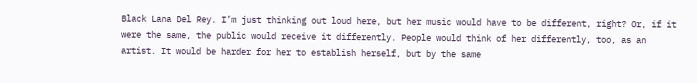Black Lana Del Rey. I’m just thinking out loud here, but her music would have to be different, right? Or, if it were the same, the public would receive it differently. People would think of her differently, too, as an artist. It would be harder for her to establish herself, but by the same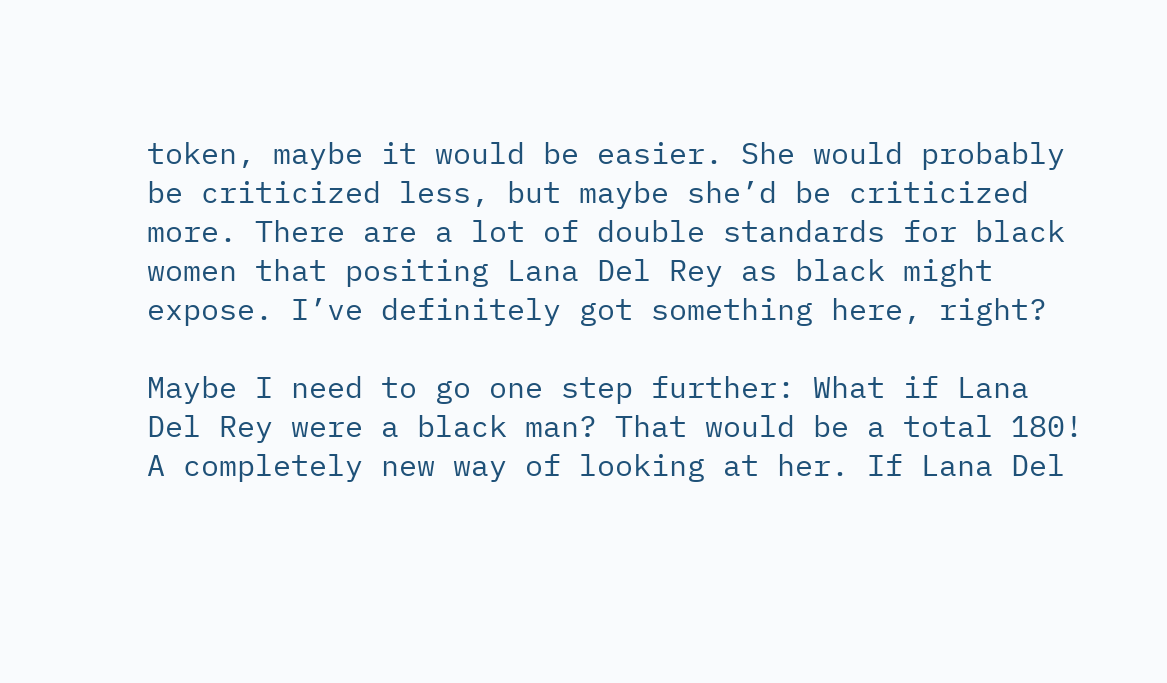token, maybe it would be easier. She would probably be criticized less, but maybe she’d be criticized more. There are a lot of double standards for black women that positing Lana Del Rey as black might expose. I’ve definitely got something here, right?

Maybe I need to go one step further: What if Lana Del Rey were a black man? That would be a total 180! A completely new way of looking at her. If Lana Del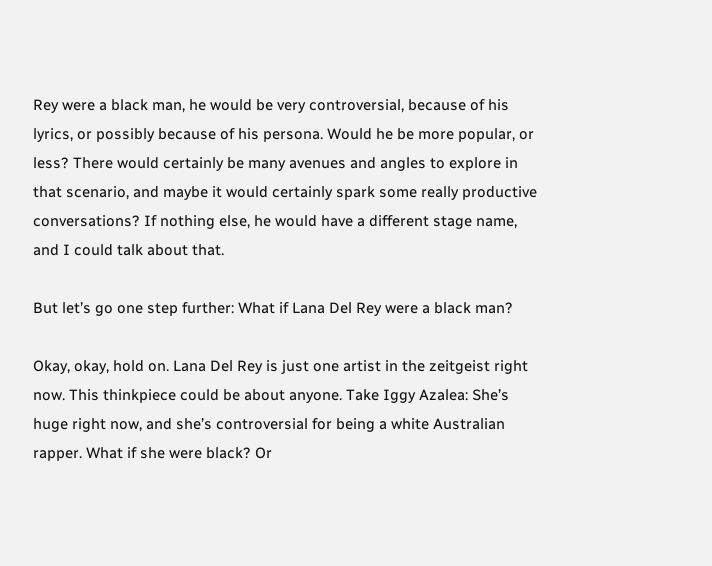Rey were a black man, he would be very controversial, because of his lyrics, or possibly because of his persona. Would he be more popular, or less? There would certainly be many avenues and angles to explore in that scenario, and maybe it would certainly spark some really productive conversations? If nothing else, he would have a different stage name, and I could talk about that.

But let’s go one step further: What if Lana Del Rey were a black man?

Okay, okay, hold on. Lana Del Rey is just one artist in the zeitgeist right now. This thinkpiece could be about anyone. Take Iggy Azalea: She’s huge right now, and she’s controversial for being a white Australian rapper. What if she were black? Or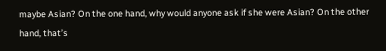maybe Asian? On the one hand, why would anyone ask if she were Asian? On the other hand, that’s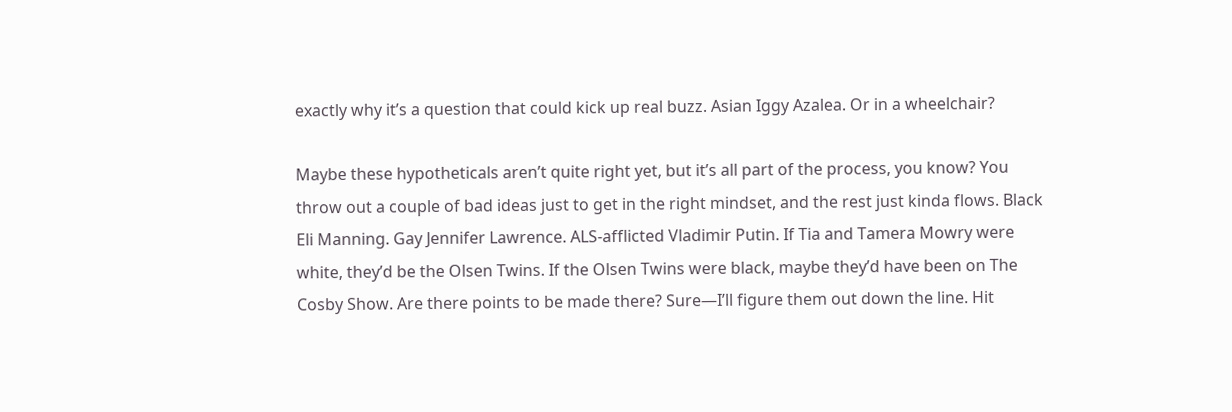exactly why it’s a question that could kick up real buzz. Asian Iggy Azalea. Or in a wheelchair?

Maybe these hypotheticals aren’t quite right yet, but it’s all part of the process, you know? You throw out a couple of bad ideas just to get in the right mindset, and the rest just kinda flows. Black Eli Manning. Gay Jennifer Lawrence. ALS-afflicted Vladimir Putin. If Tia and Tamera Mowry were white, they’d be the Olsen Twins. If the Olsen Twins were black, maybe they’d have been on The Cosby Show. Are there points to be made there? Sure—I’ll figure them out down the line. Hit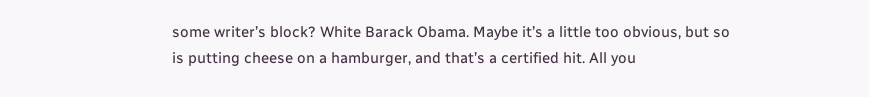some writer’s block? White Barack Obama. Maybe it’s a little too obvious, but so is putting cheese on a hamburger, and that’s a certified hit. All you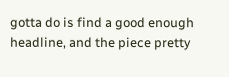gotta do is find a good enough headline, and the piece pretty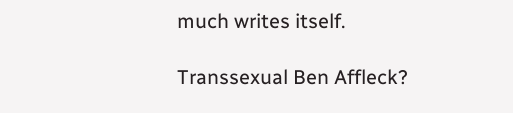much writes itself.

Transsexual Ben Affleck?